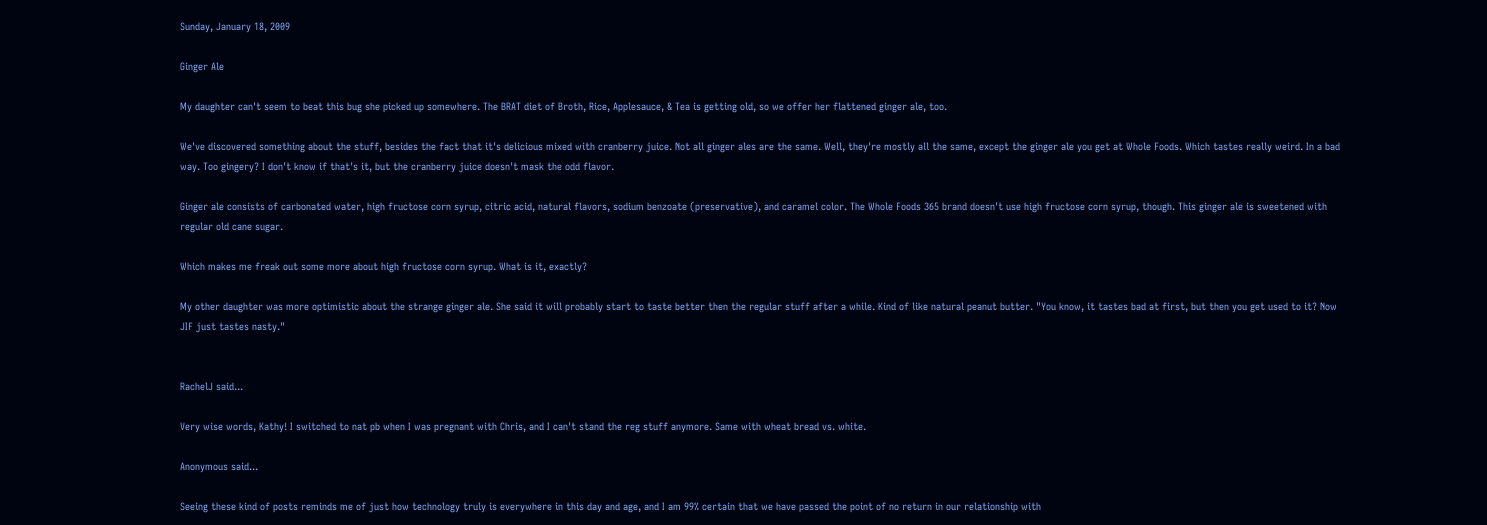Sunday, January 18, 2009

Ginger Ale

My daughter can't seem to beat this bug she picked up somewhere. The BRAT diet of Broth, Rice, Applesauce, & Tea is getting old, so we offer her flattened ginger ale, too.

We've discovered something about the stuff, besides the fact that it's delicious mixed with cranberry juice. Not all ginger ales are the same. Well, they're mostly all the same, except the ginger ale you get at Whole Foods. Which tastes really weird. In a bad way. Too gingery? I don't know if that's it, but the cranberry juice doesn't mask the odd flavor.

Ginger ale consists of carbonated water, high fructose corn syrup, citric acid, natural flavors, sodium benzoate (preservative), and caramel color. The Whole Foods 365 brand doesn't use high fructose corn syrup, though. This ginger ale is sweetened with regular old cane sugar.

Which makes me freak out some more about high fructose corn syrup. What is it, exactly?

My other daughter was more optimistic about the strange ginger ale. She said it will probably start to taste better then the regular stuff after a while. Kind of like natural peanut butter. "You know, it tastes bad at first, but then you get used to it? Now JIF just tastes nasty."


RachelJ said...

Very wise words, Kathy! I switched to nat pb when I was pregnant with Chris, and I can't stand the reg stuff anymore. Same with wheat bread vs. white.

Anonymous said...

Seeing these kind of posts reminds me of just how technology truly is everywhere in this day and age, and I am 99% certain that we have passed the point of no return in our relationship with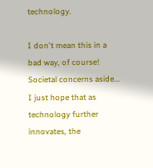technology.

I don't mean this in a bad way, of course! Societal concerns aside... I just hope that as technology further innovates, the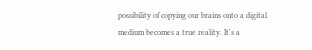possibility of copying our brains onto a digital medium becomes a true reality. It's a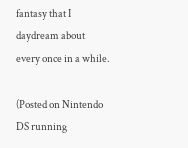fantasy that I daydream about every once in a while.

(Posted on Nintendo DS running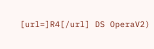[url=]R4[/url] DS OperaV2)